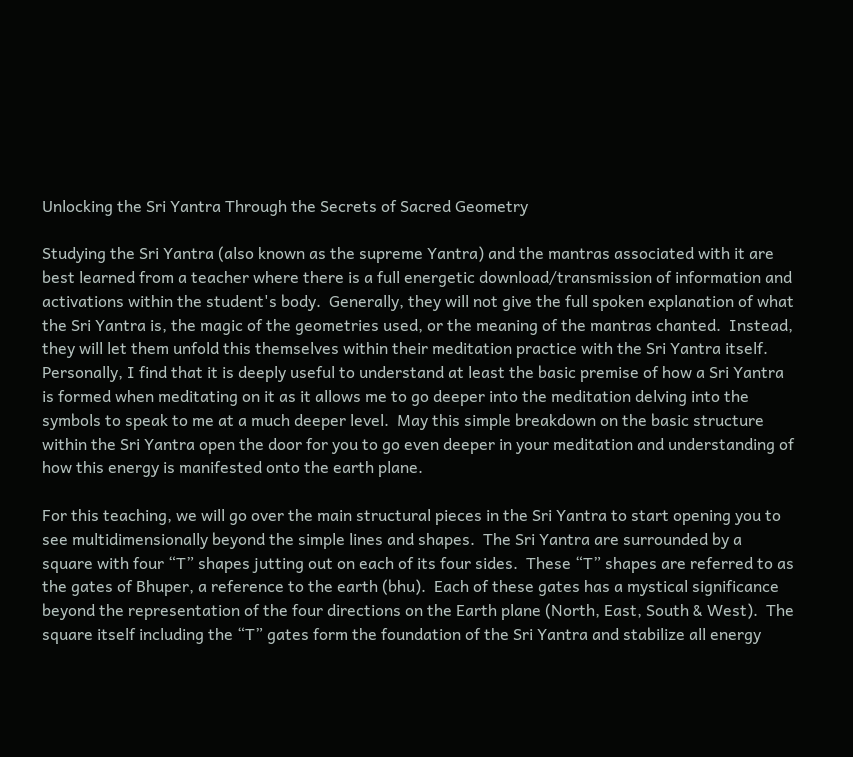Unlocking the Sri Yantra Through the Secrets of Sacred Geometry

Studying the Sri Yantra (also known as the supreme Yantra) and the mantras associated with it are best learned from a teacher where there is a full energetic download/transmission of information and activations within the student's body.  Generally, they will not give the full spoken explanation of what the Sri Yantra is, the magic of the geometries used, or the meaning of the mantras chanted.  Instead, they will let them unfold this themselves within their meditation practice with the Sri Yantra itself.  Personally, I find that it is deeply useful to understand at least the basic premise of how a Sri Yantra is formed when meditating on it as it allows me to go deeper into the meditation delving into the symbols to speak to me at a much deeper level.  May this simple breakdown on the basic structure within the Sri Yantra open the door for you to go even deeper in your meditation and understanding of how this energy is manifested onto the earth plane.

For this teaching, we will go over the main structural pieces in the Sri Yantra to start opening you to see multidimensionally beyond the simple lines and shapes.  The Sri Yantra are surrounded by a square with four “T” shapes jutting out on each of its four sides.  These “T” shapes are referred to as the gates of Bhuper, a reference to the earth (bhu).  Each of these gates has a mystical significance beyond the representation of the four directions on the Earth plane (North, East, South & West).  The square itself including the “T” gates form the foundation of the Sri Yantra and stabilize all energy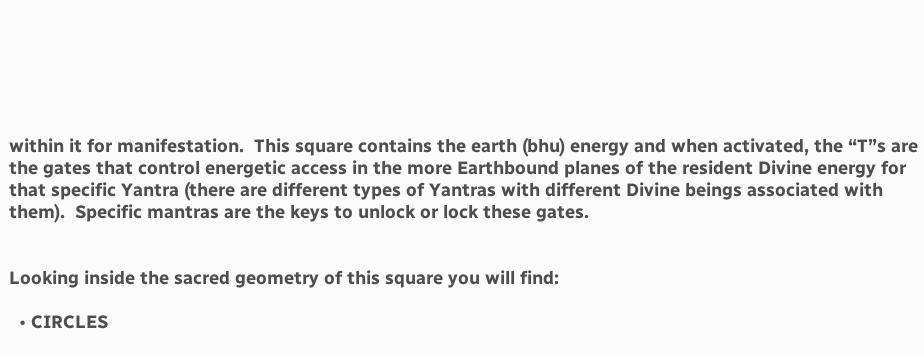within it for manifestation.  This square contains the earth (bhu) energy and when activated, the “T”s are the gates that control energetic access in the more Earthbound planes of the resident Divine energy for that specific Yantra (there are different types of Yantras with different Divine beings associated with them).  Specific mantras are the keys to unlock or lock these gates.


Looking inside the sacred geometry of this square you will find:

  • CIRCLES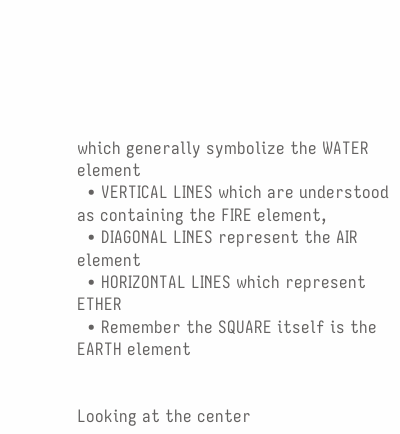which generally symbolize the WATER element
  • VERTICAL LINES which are understood as containing the FIRE element,
  • DIAGONAL LINES represent the AIR element
  • HORIZONTAL LINES which represent ETHER
  • Remember the SQUARE itself is the EARTH element


Looking at the center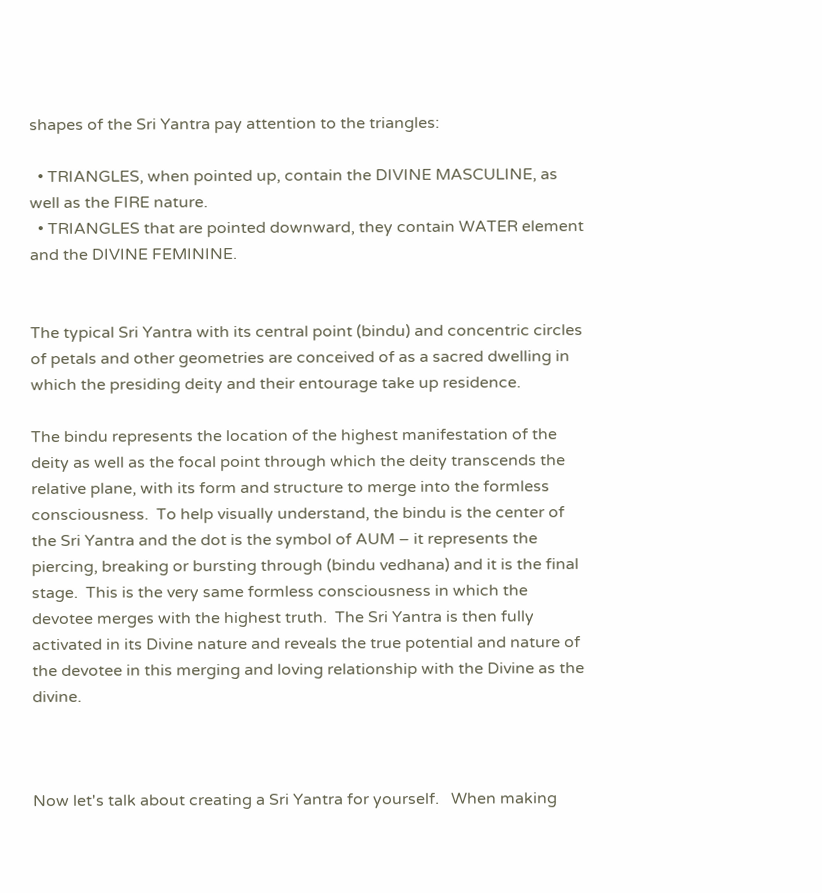shapes of the Sri Yantra pay attention to the triangles:

  • TRIANGLES, when pointed up, contain the DIVINE MASCULINE, as well as the FIRE nature.
  • TRIANGLES that are pointed downward, they contain WATER element and the DIVINE FEMININE.


The typical Sri Yantra with its central point (bindu) and concentric circles of petals and other geometries are conceived of as a sacred dwelling in which the presiding deity and their entourage take up residence.

The bindu represents the location of the highest manifestation of the deity as well as the focal point through which the deity transcends the relative plane, with its form and structure to merge into the formless consciousness.  To help visually understand, the bindu is the center of the Sri Yantra and the dot is the symbol of AUM – it represents the piercing, breaking or bursting through (bindu vedhana) and it is the final stage.  This is the very same formless consciousness in which the devotee merges with the highest truth.  The Sri Yantra is then fully activated in its Divine nature and reveals the true potential and nature of the devotee in this merging and loving relationship with the Divine as the divine.



Now let's talk about creating a Sri Yantra for yourself.   When making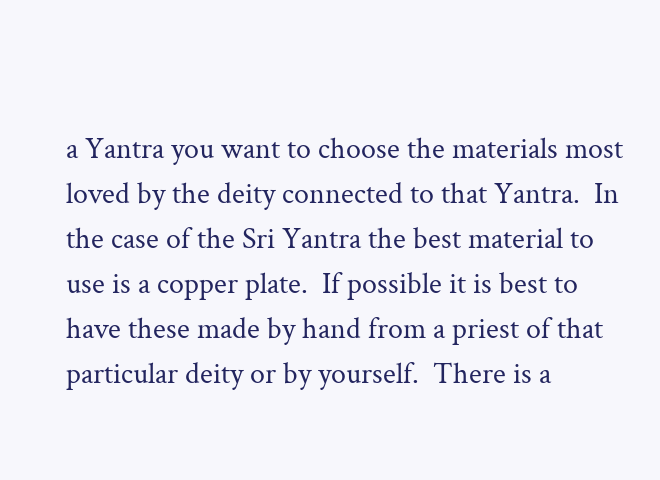a Yantra you want to choose the materials most loved by the deity connected to that Yantra.  In the case of the Sri Yantra the best material to use is a copper plate.  If possible it is best to have these made by hand from a priest of that particular deity or by yourself.  There is a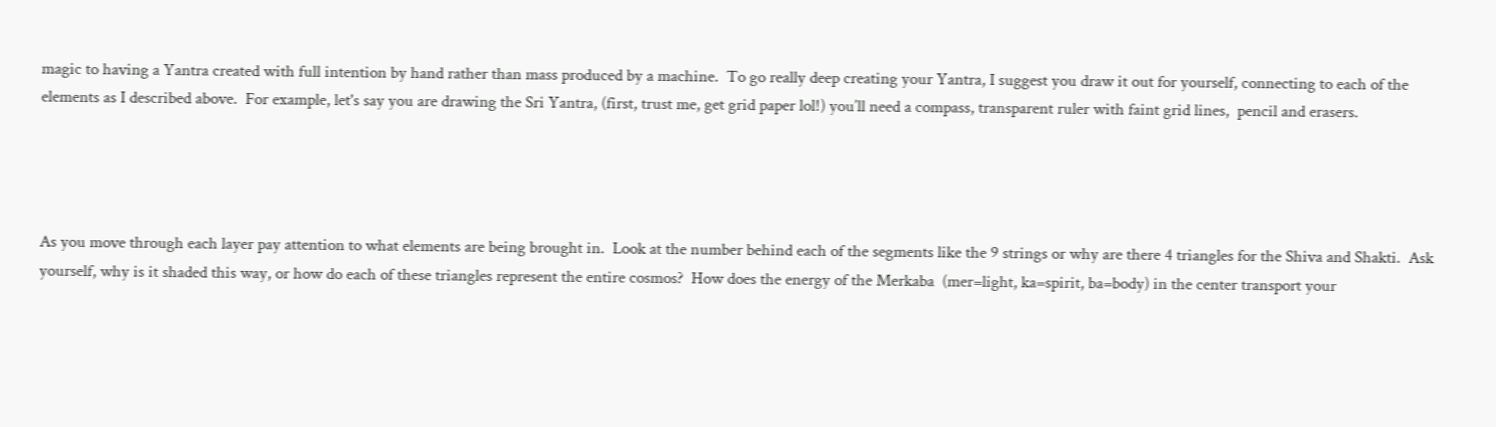magic to having a Yantra created with full intention by hand rather than mass produced by a machine.  To go really deep creating your Yantra, I suggest you draw it out for yourself, connecting to each of the elements as I described above.  For example, let's say you are drawing the Sri Yantra, (first, trust me, get grid paper lol!) you’ll need a compass, transparent ruler with faint grid lines,  pencil and erasers.




As you move through each layer pay attention to what elements are being brought in.  Look at the number behind each of the segments like the 9 strings or why are there 4 triangles for the Shiva and Shakti.  Ask yourself, why is it shaded this way, or how do each of these triangles represent the entire cosmos?  How does the energy of the Merkaba  (mer=light, ka=spirit, ba=body) in the center transport your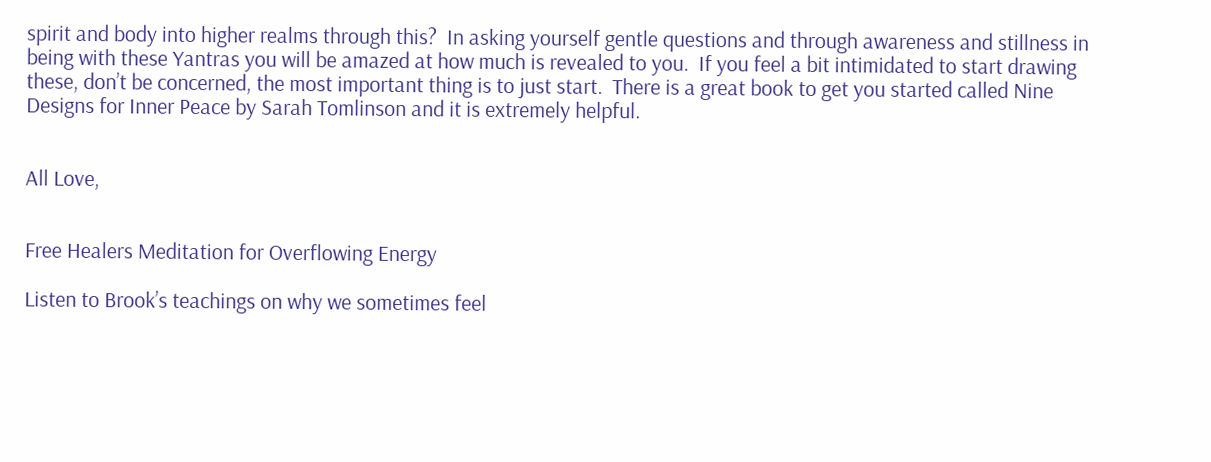spirit and body into higher realms through this?  In asking yourself gentle questions and through awareness and stillness in being with these Yantras you will be amazed at how much is revealed to you.  If you feel a bit intimidated to start drawing these, don’t be concerned, the most important thing is to just start.  There is a great book to get you started called Nine Designs for Inner Peace by Sarah Tomlinson and it is extremely helpful.


All Love,


Free Healers Meditation for Overflowing Energy

Listen to Brook’s teachings on why we sometimes feel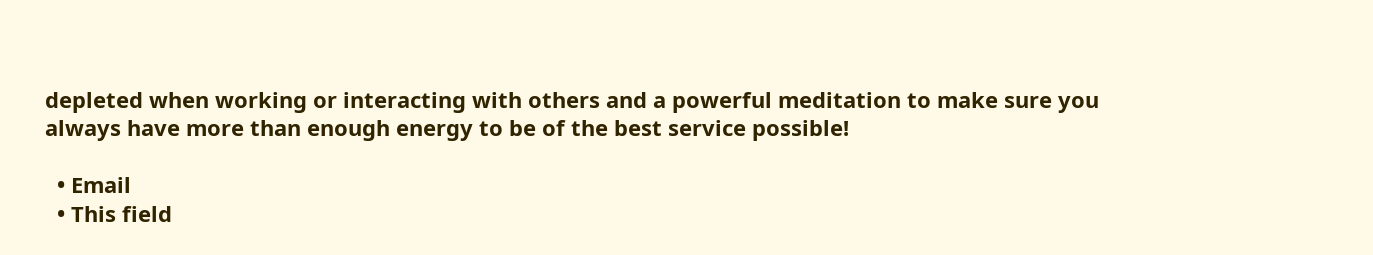depleted when working or interacting with others and a powerful meditation to make sure you always have more than enough energy to be of the best service possible!

  • Email
  • This field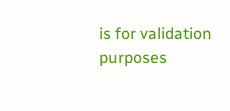is for validation purposes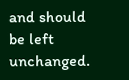and should be left unchanged.